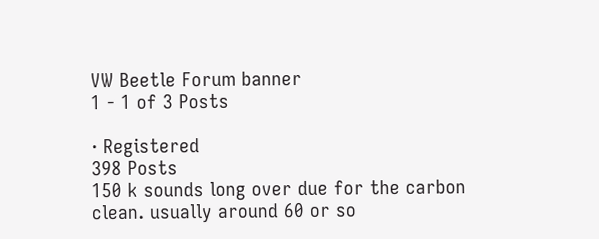VW Beetle Forum banner
1 - 1 of 3 Posts

· Registered
398 Posts
150 k sounds long over due for the carbon clean. usually around 60 or so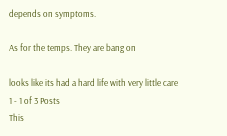depends on symptoms.

As for the temps. They are bang on

looks like its had a hard life with very little care
1 - 1 of 3 Posts
This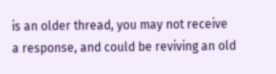is an older thread, you may not receive a response, and could be reviving an old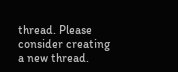thread. Please consider creating a new thread.